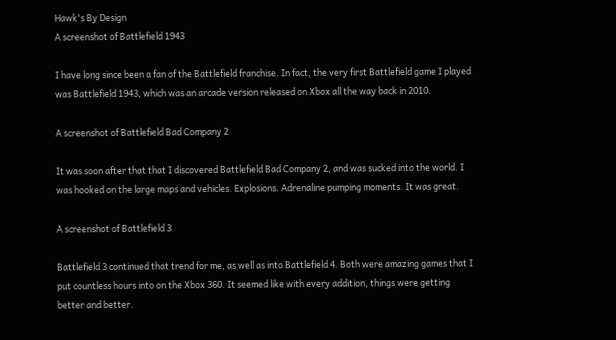Hawk's By Design
A screenshot of Battlefield 1943

I have long since been a fan of the Battlefield franchise. In fact, the very first Battlefield game I played was Battlefield 1943, which was an arcade version released on Xbox all the way back in 2010.

A screenshot of Battlefield Bad Company 2

It was soon after that that I discovered Battlefield Bad Company 2, and was sucked into the world. I was hooked on the large maps and vehicles. Explosions. Adrenaline pumping moments. It was great.

A screenshot of Battlefield 3

Battlefield 3 continued that trend for me, as well as into Battlefield 4. Both were amazing games that I put countless hours into on the Xbox 360. It seemed like with every addition, things were getting better and better.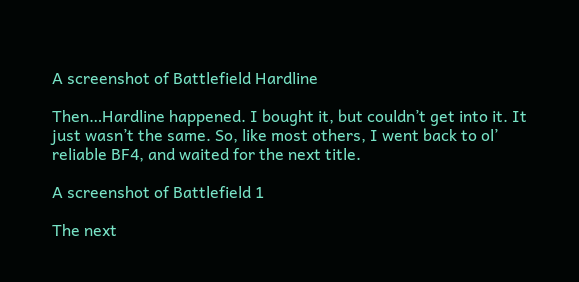A screenshot of Battlefield Hardline

Then…Hardline happened. I bought it, but couldn’t get into it. It just wasn’t the same. So, like most others, I went back to ol’ reliable BF4, and waited for the next title.

A screenshot of Battlefield 1

The next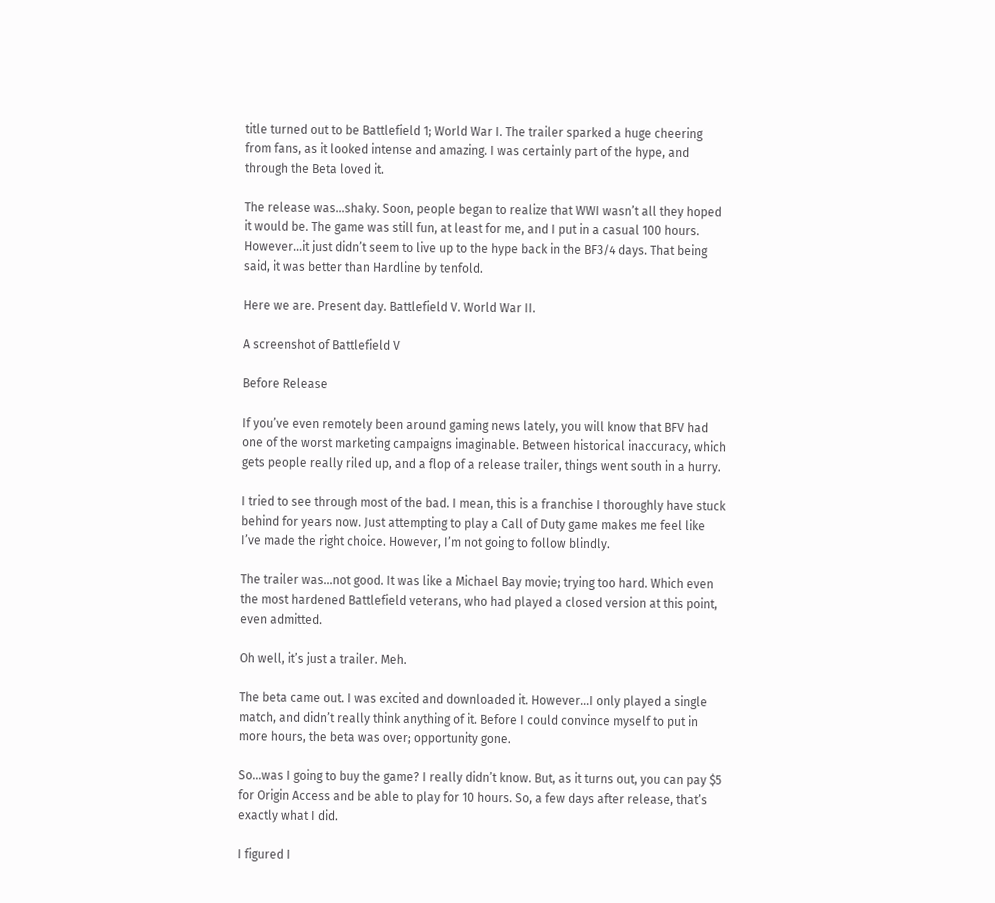title turned out to be Battlefield 1; World War I. The trailer sparked a huge cheering from fans, as it looked intense and amazing. I was certainly part of the hype, and through the Beta loved it.

The release was…shaky. Soon, people began to realize that WWI wasn’t all they hoped it would be. The game was still fun, at least for me, and I put in a casual 100 hours. However…it just didn’t seem to live up to the hype back in the BF3/4 days. That being said, it was better than Hardline by tenfold.

Here we are. Present day. Battlefield V. World War II.

A screenshot of Battlefield V

Before Release

If you’ve even remotely been around gaming news lately, you will know that BFV had one of the worst marketing campaigns imaginable. Between historical inaccuracy, which gets people really riled up, and a flop of a release trailer, things went south in a hurry.

I tried to see through most of the bad. I mean, this is a franchise I thoroughly have stuck behind for years now. Just attempting to play a Call of Duty game makes me feel like I’ve made the right choice. However, I’m not going to follow blindly.

The trailer was…not good. It was like a Michael Bay movie; trying too hard. Which even the most hardened Battlefield veterans, who had played a closed version at this point, even admitted.

Oh well, it’s just a trailer. Meh.

The beta came out. I was excited and downloaded it. However…I only played a single match, and didn’t really think anything of it. Before I could convince myself to put in more hours, the beta was over; opportunity gone.

So…was I going to buy the game? I really didn’t know. But, as it turns out, you can pay $5 for Origin Access and be able to play for 10 hours. So, a few days after release, that’s exactly what I did.

I figured I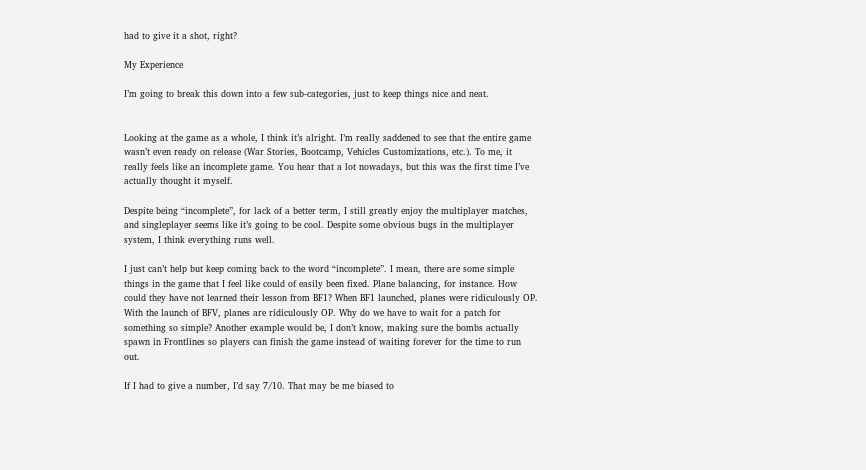had to give it a shot, right?

My Experience

I’m going to break this down into a few sub-categories, just to keep things nice and neat.


Looking at the game as a whole, I think it’s alright. I’m really saddened to see that the entire game wasn’t even ready on release (War Stories, Bootcamp, Vehicles Customizations, etc.). To me, it really feels like an incomplete game. You hear that a lot nowadays, but this was the first time I’ve actually thought it myself.

Despite being “incomplete”, for lack of a better term, I still greatly enjoy the multiplayer matches, and singleplayer seems like it’s going to be cool. Despite some obvious bugs in the multiplayer system, I think everything runs well.

I just can’t help but keep coming back to the word “incomplete”. I mean, there are some simple things in the game that I feel like could of easily been fixed. Plane balancing, for instance. How could they have not learned their lesson from BF1? When BF1 launched, planes were ridiculously OP. With the launch of BFV, planes are ridiculously OP. Why do we have to wait for a patch for something so simple? Another example would be, I don’t know, making sure the bombs actually spawn in Frontlines so players can finish the game instead of waiting forever for the time to run out.

If I had to give a number, I’d say 7/10. That may be me biased to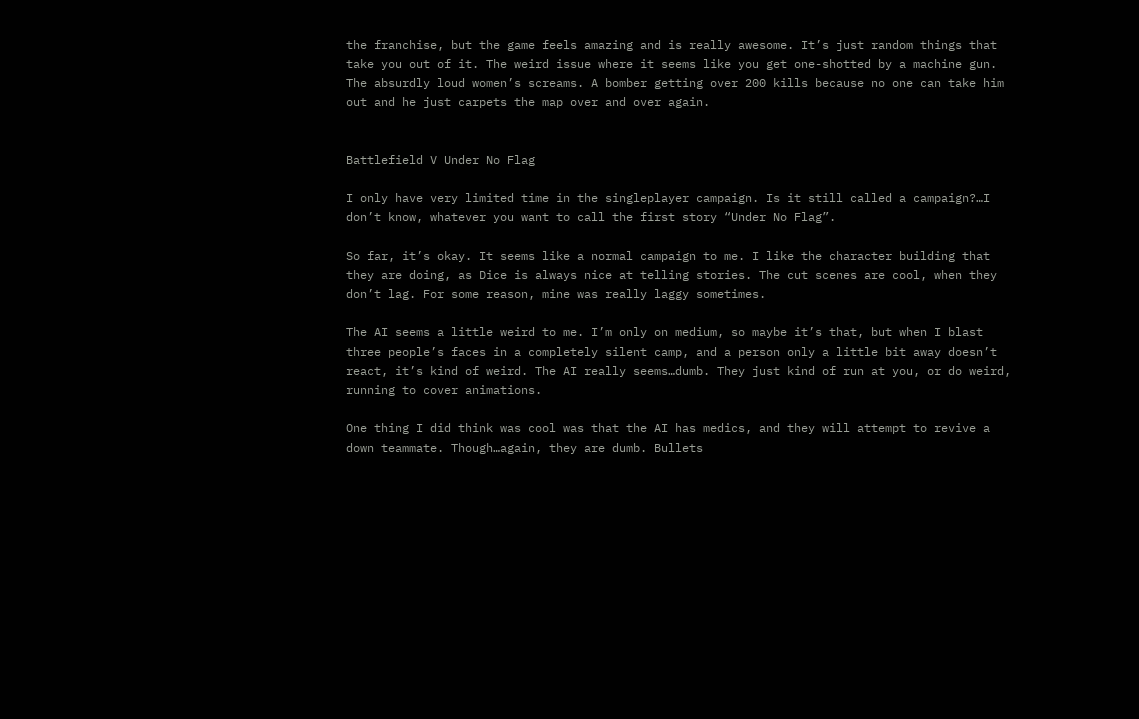the franchise, but the game feels amazing and is really awesome. It’s just random things that take you out of it. The weird issue where it seems like you get one-shotted by a machine gun. The absurdly loud women’s screams. A bomber getting over 200 kills because no one can take him out and he just carpets the map over and over again.


Battlefield V Under No Flag

I only have very limited time in the singleplayer campaign. Is it still called a campaign?…I don’t know, whatever you want to call the first story “Under No Flag”.

So far, it’s okay. It seems like a normal campaign to me. I like the character building that they are doing, as Dice is always nice at telling stories. The cut scenes are cool, when they don’t lag. For some reason, mine was really laggy sometimes.

The AI seems a little weird to me. I’m only on medium, so maybe it’s that, but when I blast three people’s faces in a completely silent camp, and a person only a little bit away doesn’t react, it’s kind of weird. The AI really seems…dumb. They just kind of run at you, or do weird, running to cover animations.

One thing I did think was cool was that the AI has medics, and they will attempt to revive a down teammate. Though…again, they are dumb. Bullets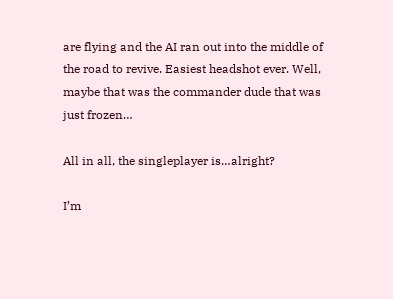are flying and the AI ran out into the middle of the road to revive. Easiest headshot ever. Well, maybe that was the commander dude that was just frozen…

All in all, the singleplayer is…alright?

I’m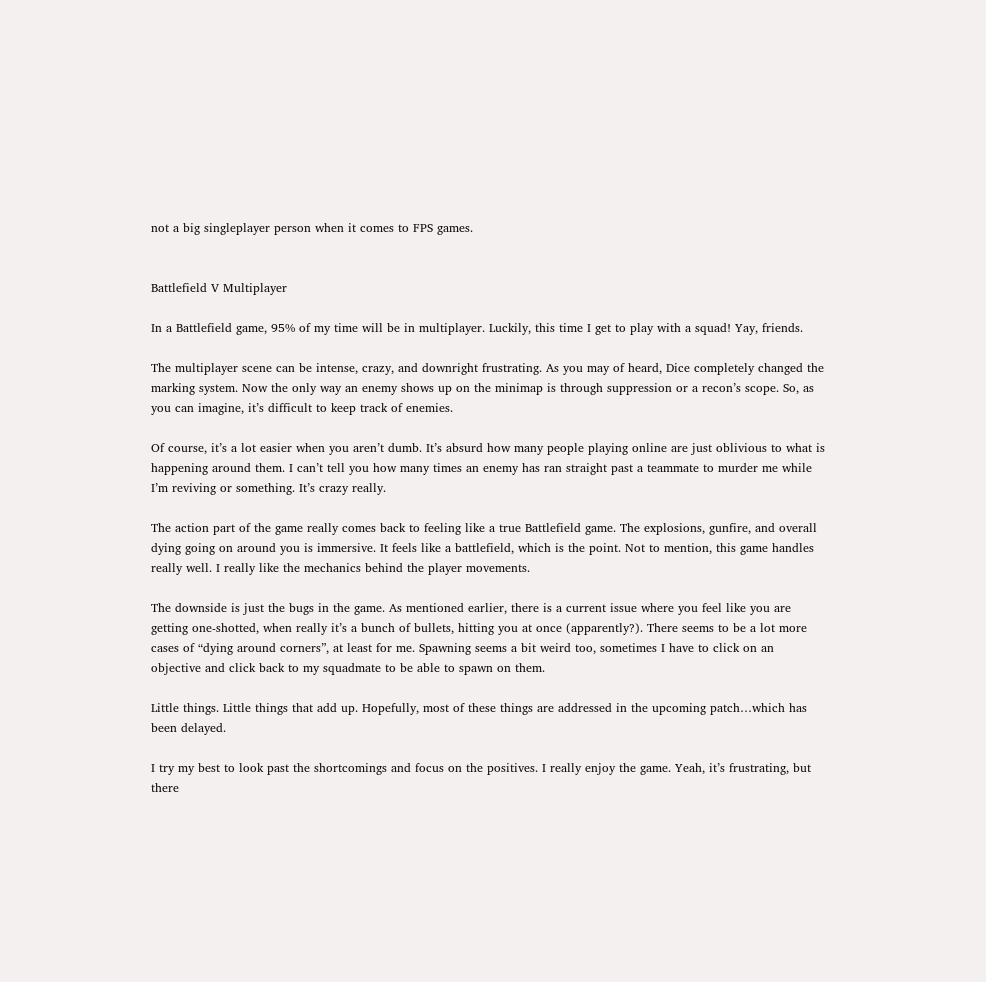not a big singleplayer person when it comes to FPS games.


Battlefield V Multiplayer

In a Battlefield game, 95% of my time will be in multiplayer. Luckily, this time I get to play with a squad! Yay, friends.

The multiplayer scene can be intense, crazy, and downright frustrating. As you may of heard, Dice completely changed the marking system. Now the only way an enemy shows up on the minimap is through suppression or a recon’s scope. So, as you can imagine, it’s difficult to keep track of enemies.

Of course, it’s a lot easier when you aren’t dumb. It’s absurd how many people playing online are just oblivious to what is happening around them. I can’t tell you how many times an enemy has ran straight past a teammate to murder me while I’m reviving or something. It’s crazy really.

The action part of the game really comes back to feeling like a true Battlefield game. The explosions, gunfire, and overall dying going on around you is immersive. It feels like a battlefield, which is the point. Not to mention, this game handles really well. I really like the mechanics behind the player movements.

The downside is just the bugs in the game. As mentioned earlier, there is a current issue where you feel like you are getting one-shotted, when really it’s a bunch of bullets, hitting you at once (apparently?). There seems to be a lot more cases of “dying around corners”, at least for me. Spawning seems a bit weird too, sometimes I have to click on an objective and click back to my squadmate to be able to spawn on them.

Little things. Little things that add up. Hopefully, most of these things are addressed in the upcoming patch…which has been delayed.

I try my best to look past the shortcomings and focus on the positives. I really enjoy the game. Yeah, it’s frustrating, but there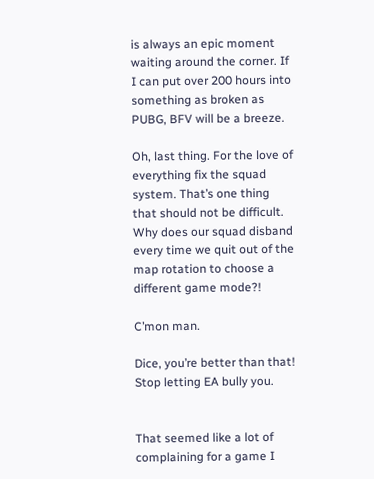is always an epic moment waiting around the corner. If I can put over 200 hours into something as broken as PUBG, BFV will be a breeze.

Oh, last thing. For the love of everything fix the squad system. That’s one thing that should not be difficult. Why does our squad disband every time we quit out of the map rotation to choose a different game mode?!

C’mon man.

Dice, you’re better than that! Stop letting EA bully you.


That seemed like a lot of complaining for a game I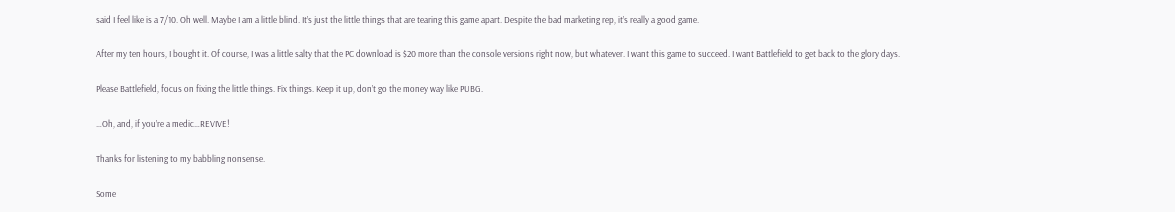said I feel like is a 7/10. Oh well. Maybe I am a little blind. It’s just the little things that are tearing this game apart. Despite the bad marketing rep, it’s really a good game.

After my ten hours, I bought it. Of course, I was a little salty that the PC download is $20 more than the console versions right now, but whatever. I want this game to succeed. I want Battlefield to get back to the glory days.

Please Battlefield, focus on fixing the little things. Fix things. Keep it up, don’t go the money way like PUBG.

…Oh, and, if you’re a medic…REVIVE!

Thanks for listening to my babbling nonsense.

Some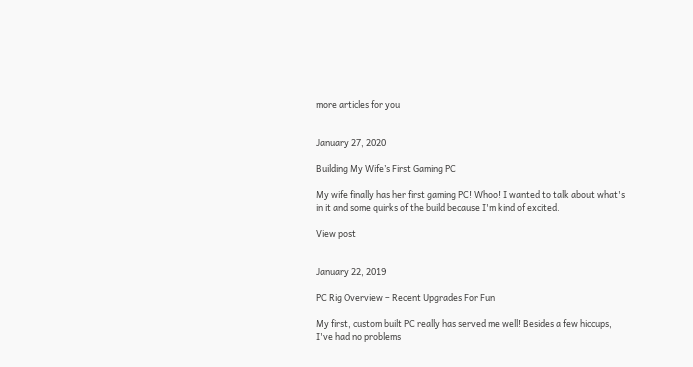more articles for you


January 27, 2020

Building My Wife’s First Gaming PC

My wife finally has her first gaming PC! Whoo! I wanted to talk about what's in it and some quirks of the build because I'm kind of excited.

View post


January 22, 2019

PC Rig Overview – Recent Upgrades For Fun

My first, custom built PC really has served me well! Besides a few hiccups, I've had no problems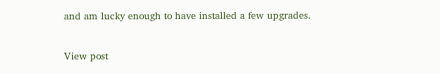and am lucky enough to have installed a few upgrades.

View post